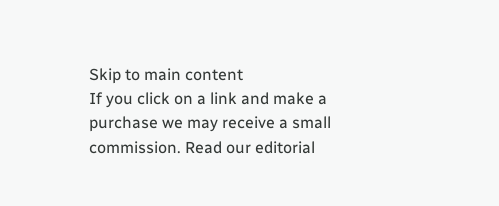Skip to main content
If you click on a link and make a purchase we may receive a small commission. Read our editorial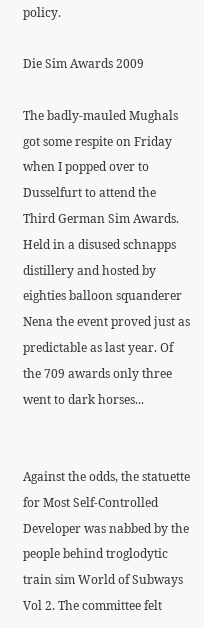policy.

Die Sim Awards 2009

The badly-mauled Mughals got some respite on Friday when I popped over to Dusselfurt to attend the Third German Sim Awards. Held in a disused schnapps distillery and hosted by eighties balloon squanderer Nena the event proved just as predictable as last year. Of the 709 awards only three went to dark horses...


Against the odds, the statuette for Most Self-Controlled Developer was nabbed by the people behind troglodytic train sim World of Subways Vol 2. The committee felt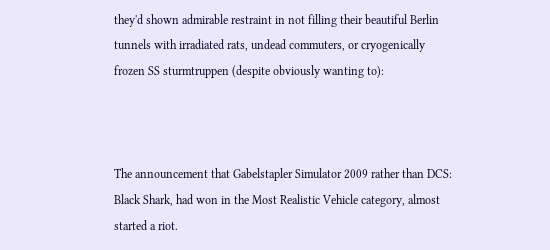they'd shown admirable restraint in not filling their beautiful Berlin tunnels with irradiated rats, undead commuters, or cryogenically frozen SS sturmtruppen (despite obviously wanting to):



The announcement that Gabelstapler Simulator 2009 rather than DCS: Black Shark, had won in the Most Realistic Vehicle category, almost started a riot.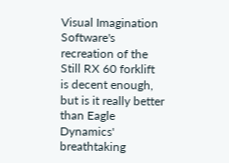Visual Imagination Software's recreation of the Still RX 60 forklift  is decent enough, but is it really better than Eagle Dynamics' breathtaking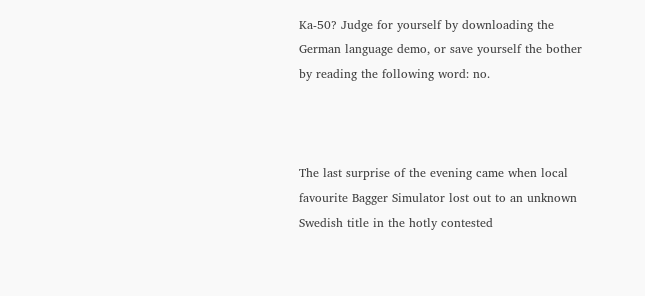Ka-50? Judge for yourself by downloading the German language demo, or save yourself the bother by reading the following word: no.



The last surprise of the evening came when local favourite Bagger Simulator lost out to an unknown Swedish title in the hotly contested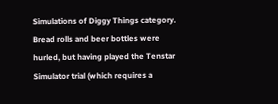Simulations of Diggy Things category. Bread rolls and beer bottles were hurled, but having played the Tenstar Simulator trial (which requires a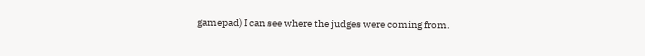gamepad) I can see where the judges were coming from.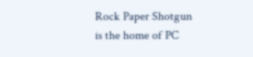Rock Paper Shotgun is the home of PC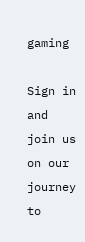gaming

Sign in and join us on our journey to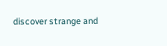discover strange and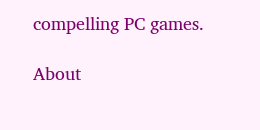compelling PC games.

About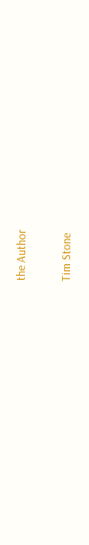the Author

Tim Stone